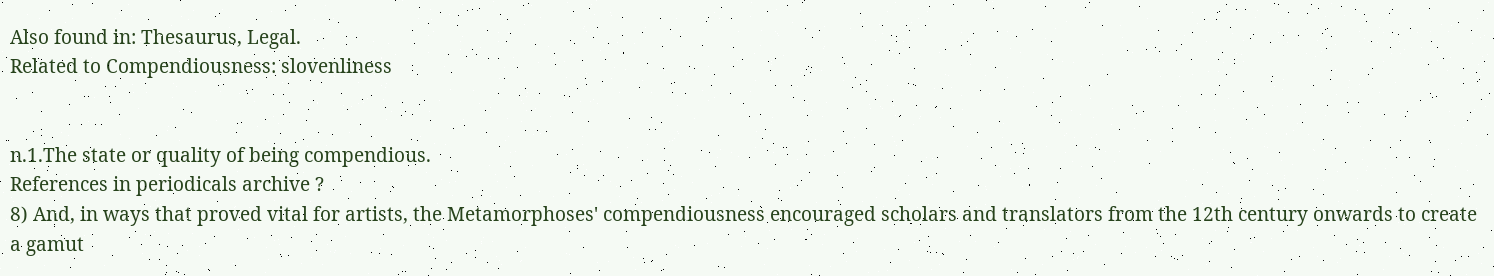Also found in: Thesaurus, Legal.
Related to Compendiousness: slovenliness


n.1.The state or quality of being compendious.
References in periodicals archive ?
8) And, in ways that proved vital for artists, the Metamorphoses' compendiousness encouraged scholars and translators from the 12th century onwards to create a gamut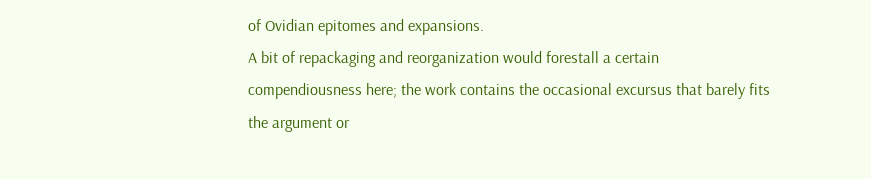of Ovidian epitomes and expansions.
A bit of repackaging and reorganization would forestall a certain compendiousness here; the work contains the occasional excursus that barely fits the argument or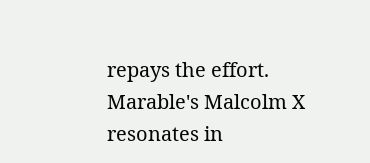repays the effort.
Marable's Malcolm X resonates in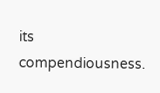its compendiousness.